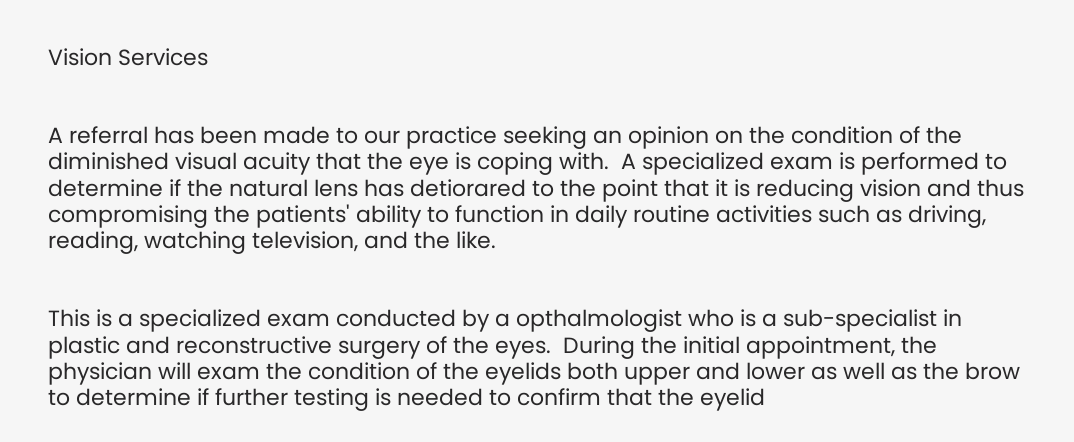Vision Services


A referral has been made to our practice seeking an opinion on the condition of the diminished visual acuity that the eye is coping with.  A specialized exam is performed to determine if the natural lens has detiorared to the point that it is reducing vision and thus compromising the patients' ability to function in daily routine activities such as driving, reading, watching television, and the like.


This is a specialized exam conducted by a opthalmologist who is a sub-specialist in plastic and reconstructive surgery of the eyes.  During the initial appointment, the physician will exam the condition of the eyelids both upper and lower as well as the brow to determine if further testing is needed to confirm that the eyelid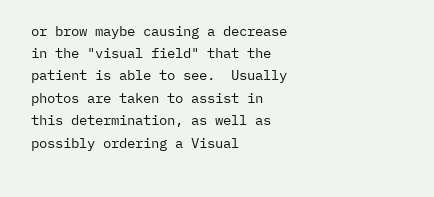or brow maybe causing a decrease in the "visual field" that the patient is able to see.  Usually photos are taken to assist in this determination, as well as possibly ordering a Visual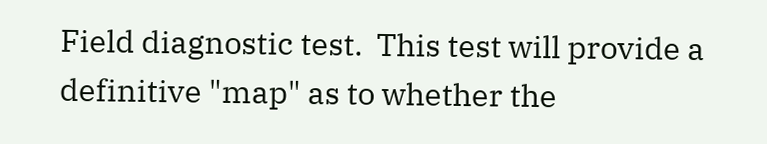Field diagnostic test.  This test will provide a definitive "map" as to whether the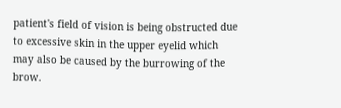patient's field of vision is being obstructed due to excessive skin in the upper eyelid which may also be caused by the burrowing of the brow.